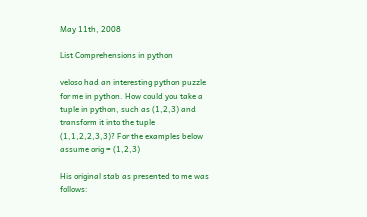May 11th, 2008

List Comprehensions in python

veloso had an interesting python puzzle for me in python. How could you take a tuple in python, such as (1,2,3) and transform it into the tuple (1,1,2,2,3,3)? For the examples below assume orig = (1,2,3)

His original stab as presented to me was follows: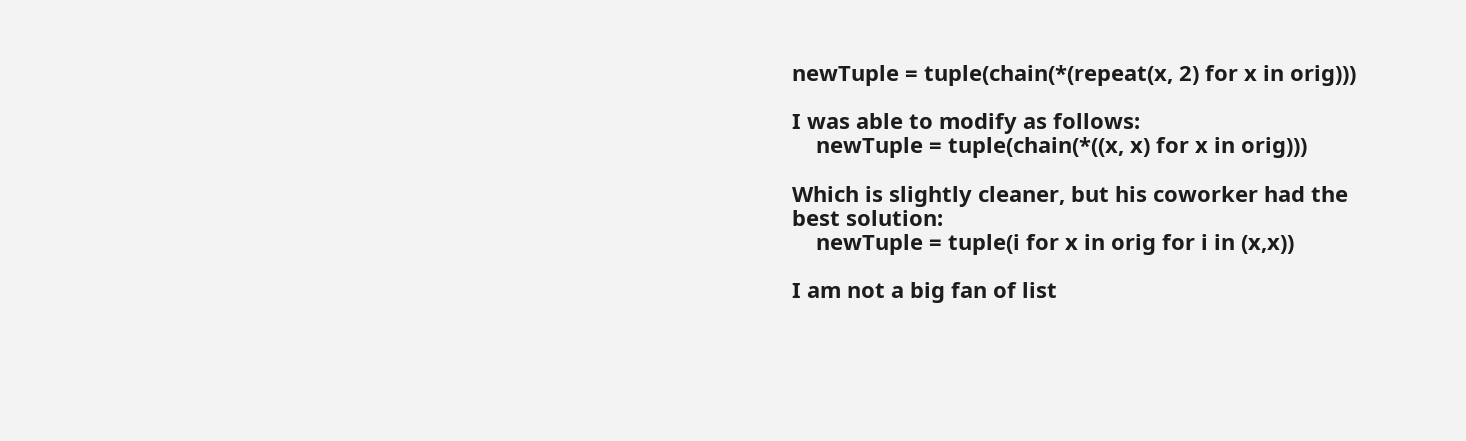newTuple = tuple(chain(*(repeat(x, 2) for x in orig)))

I was able to modify as follows:
    newTuple = tuple(chain(*((x, x) for x in orig)))

Which is slightly cleaner, but his coworker had the best solution:
    newTuple = tuple(i for x in orig for i in (x,x))

I am not a big fan of list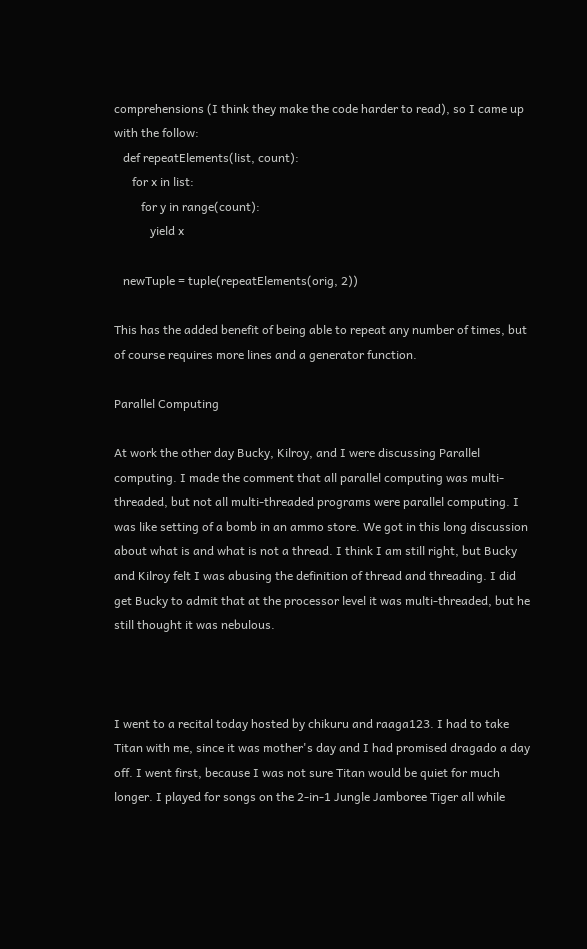comprehensions (I think they make the code harder to read), so I came up with the follow:
   def repeatElements(list, count):
      for x in list:
         for y in range(count):
            yield x

   newTuple = tuple(repeatElements(orig, 2))

This has the added benefit of being able to repeat any number of times, but of course requires more lines and a generator function.

Parallel Computing

At work the other day Bucky, Kilroy, and I were discussing Parallel computing. I made the comment that all parallel computing was multi-threaded, but not all multi-threaded programs were parallel computing. I was like setting of a bomb in an ammo store. We got in this long discussion about what is and what is not a thread. I think I am still right, but Bucky and Kilroy felt I was abusing the definition of thread and threading. I did get Bucky to admit that at the processor level it was multi-threaded, but he still thought it was nebulous.



I went to a recital today hosted by chikuru and raaga123. I had to take Titan with me, since it was mother's day and I had promised dragado a day off. I went first, because I was not sure Titan would be quiet for much longer. I played for songs on the 2-in-1 Jungle Jamboree Tiger all while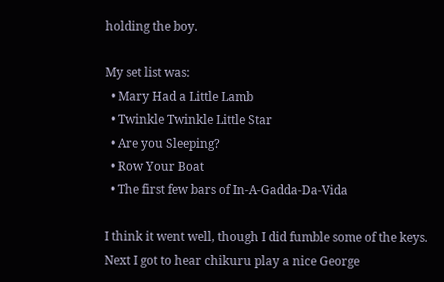holding the boy.

My set list was:
  • Mary Had a Little Lamb
  • Twinkle Twinkle Little Star
  • Are you Sleeping?
  • Row Your Boat
  • The first few bars of In-A-Gadda-Da-Vida

I think it went well, though I did fumble some of the keys. Next I got to hear chikuru play a nice George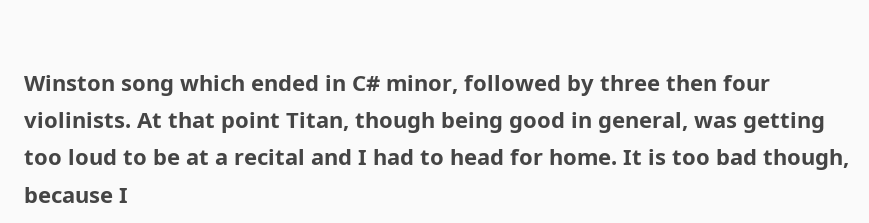Winston song which ended in C# minor, followed by three then four violinists. At that point Titan, though being good in general, was getting too loud to be at a recital and I had to head for home. It is too bad though, because I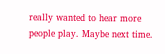really wanted to hear more people play. Maybe next time.